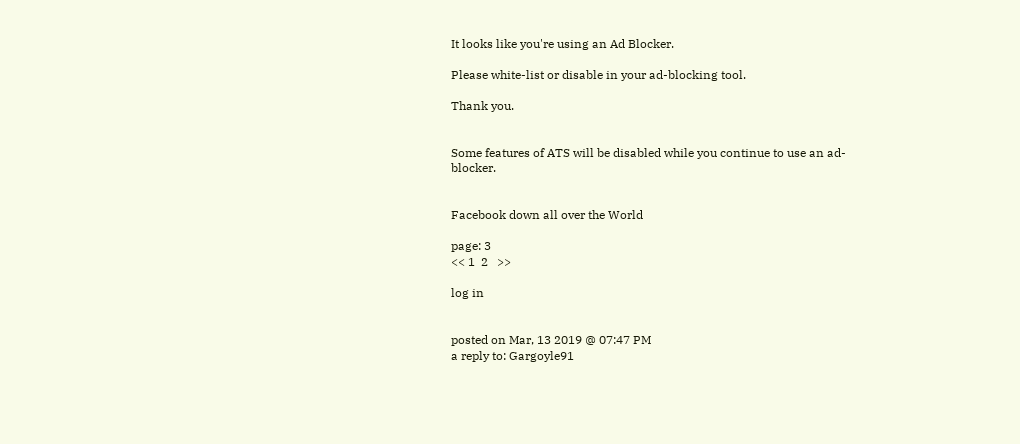It looks like you're using an Ad Blocker.

Please white-list or disable in your ad-blocking tool.

Thank you.


Some features of ATS will be disabled while you continue to use an ad-blocker.


Facebook down all over the World

page: 3
<< 1  2   >>

log in


posted on Mar, 13 2019 @ 07:47 PM
a reply to: Gargoyle91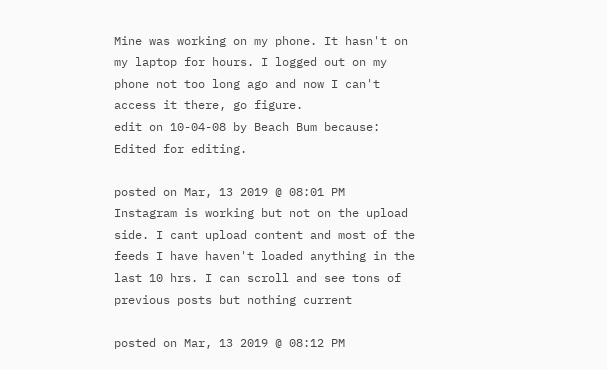Mine was working on my phone. It hasn't on my laptop for hours. I logged out on my phone not too long ago and now I can't access it there, go figure.
edit on 10-04-08 by Beach Bum because: Edited for editing.

posted on Mar, 13 2019 @ 08:01 PM
Instagram is working but not on the upload side. I cant upload content and most of the feeds I have haven't loaded anything in the last 10 hrs. I can scroll and see tons of previous posts but nothing current

posted on Mar, 13 2019 @ 08:12 PM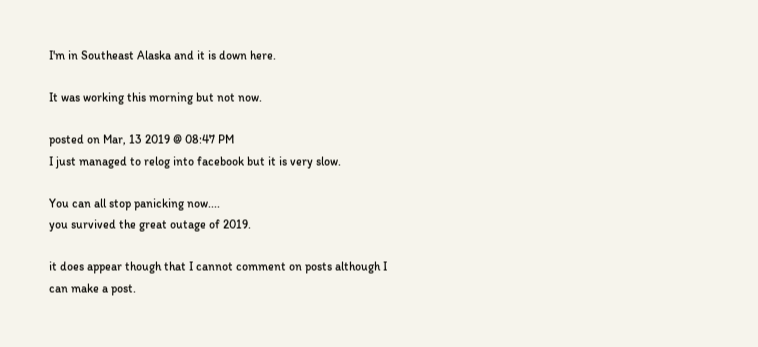I'm in Southeast Alaska and it is down here.

It was working this morning but not now.

posted on Mar, 13 2019 @ 08:47 PM
I just managed to relog into facebook but it is very slow.

You can all stop panicking now....
you survived the great outage of 2019.

it does appear though that I cannot comment on posts although I can make a post.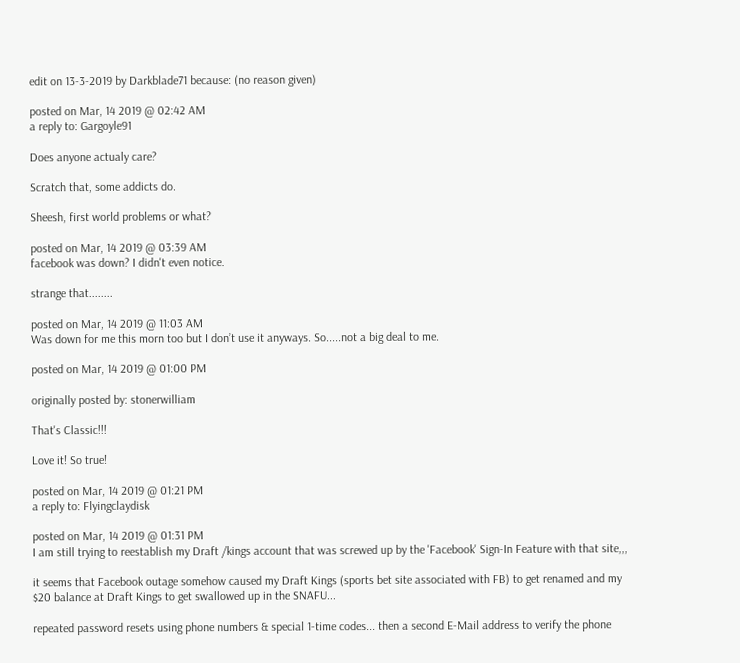edit on 13-3-2019 by Darkblade71 because: (no reason given)

posted on Mar, 14 2019 @ 02:42 AM
a reply to: Gargoyle91

Does anyone actualy care?

Scratch that, some addicts do.

Sheesh, first world problems or what?

posted on Mar, 14 2019 @ 03:39 AM
facebook was down? I didn't even notice.

strange that........

posted on Mar, 14 2019 @ 11:03 AM
Was down for me this morn too but I don’t use it anyways. So.....not a big deal to me.

posted on Mar, 14 2019 @ 01:00 PM

originally posted by: stonerwilliam

That's Classic!!!

Love it! So true!

posted on Mar, 14 2019 @ 01:21 PM
a reply to: Flyingclaydisk

posted on Mar, 14 2019 @ 01:31 PM
I am still trying to reestablish my Draft /kings account that was screwed up by the 'Facebook' Sign-In Feature with that site,,,

it seems that Facebook outage somehow caused my Draft Kings (sports bet site associated with FB) to get renamed and my $20 balance at Draft Kings to get swallowed up in the SNAFU...

repeated password resets using phone numbers & special 1-time codes... then a second E-Mail address to verify the phone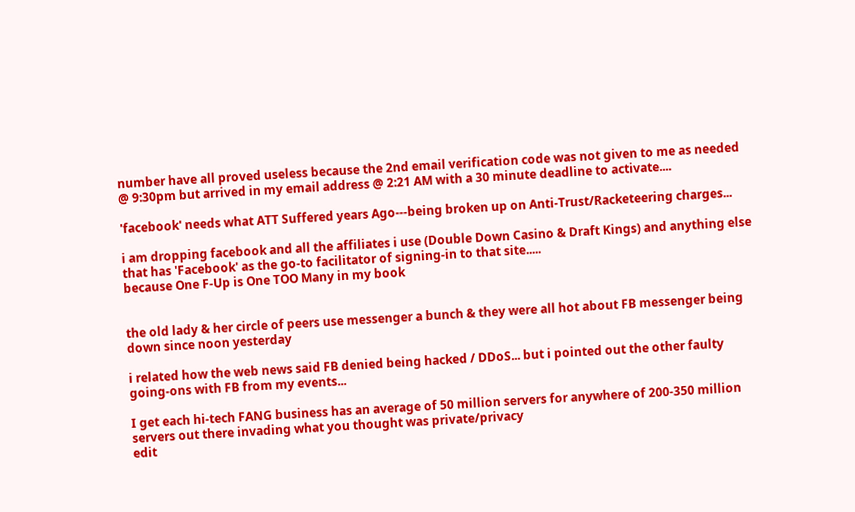number have all proved useless because the 2nd email verification code was not given to me as needed @ 9:30pm but arrived in my email address @ 2:21 AM with a 30 minute deadline to activate....

'facebook' needs what ATT Suffered years Ago---being broken up on Anti-Trust/Racketeering charges...

i am dropping facebook and all the affiliates i use (Double Down Casino & Draft Kings) and anything else that has 'Facebook' as the go-to facilitator of signing-in to that site.....
because One F-Up is One TOO Many in my book


the old lady & her circle of peers use messenger a bunch & they were all hot about FB messenger being down since noon yesterday

i related how the web news said FB denied being hacked / DDoS... but i pointed out the other faulty going-ons with FB from my events...

I get each hi-tech FANG business has an average of 50 million servers for anywhere of 200-350 million servers out there invading what you thought was private/privacy
edit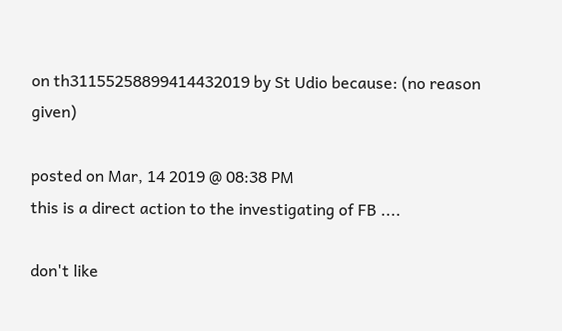on th31155258899414432019 by St Udio because: (no reason given)

posted on Mar, 14 2019 @ 08:38 PM
this is a direct action to the investigating of FB ....

don't like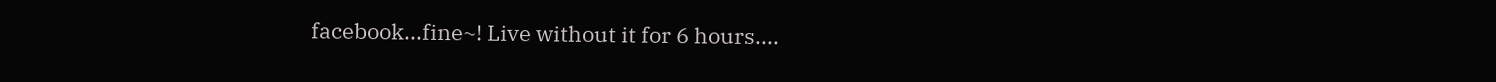facebook...fine~! Live without it for 6 hours....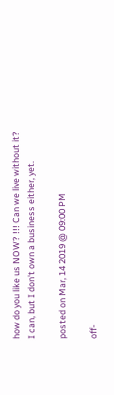how do you like us NOW? !!! Can we live without it? I can, but I don't own a business either, yet.

posted on Mar, 14 2019 @ 09:00 PM

off-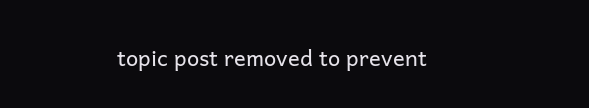topic post removed to prevent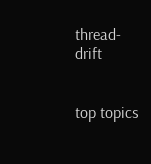thread-drift


top topics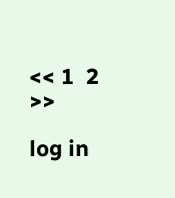<< 1  2   >>

log in